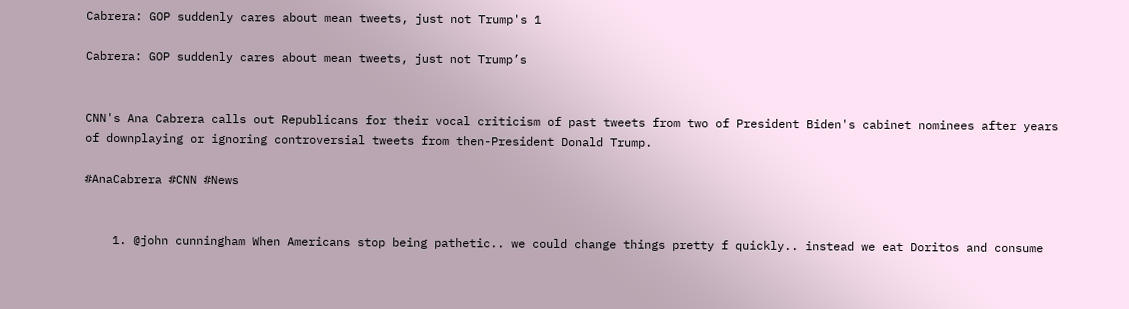Cabrera: GOP suddenly cares about mean tweets, just not Trump's 1

Cabrera: GOP suddenly cares about mean tweets, just not Trump’s


CNN's Ana Cabrera calls out Republicans for their vocal criticism of past tweets from two of President Biden's cabinet nominees after years of downplaying or ignoring controversial tweets from then-President Donald Trump.

#AnaCabrera #CNN #News


    1. @john cunningham When Americans stop being pathetic.. we could change things pretty f quickly.. instead we eat Doritos and consume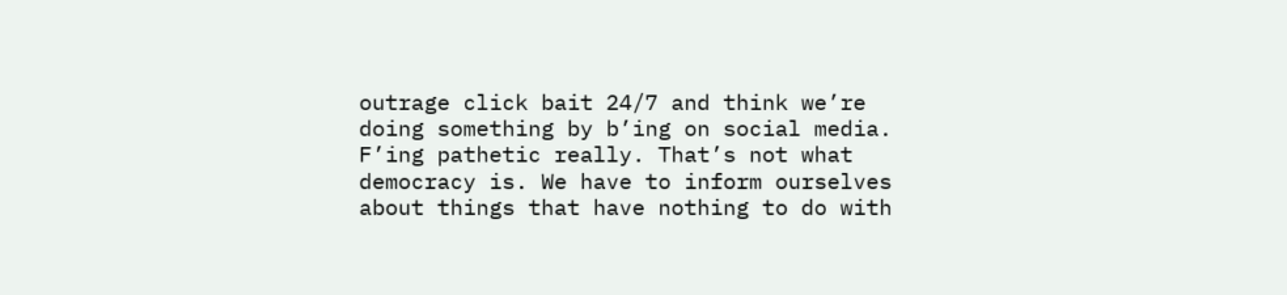outrage click bait 24/7 and think we’re doing something by b’ing on social media. F’ing pathetic really. That’s not what democracy is. We have to inform ourselves about things that have nothing to do with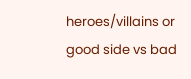heroes/villains or good side vs bad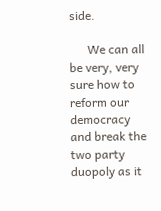side.

      We can all be very, very sure how to reform our democracy and break the two party duopoly as it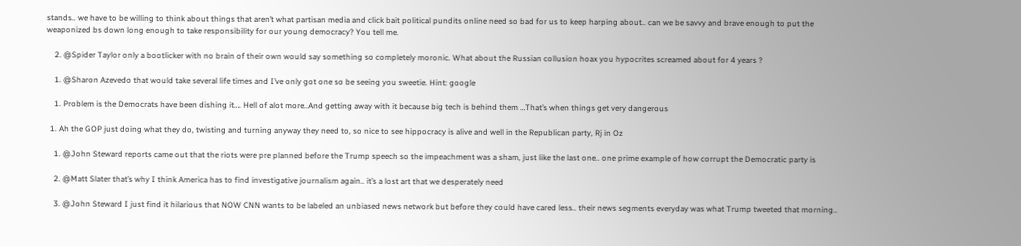stands.. we have to be willing to think about things that aren’t what partisan media and click bait political pundits online need so bad for us to keep harping about.. can we be savvy and brave enough to put the weaponized bs down long enough to take responsibility for our young democracy? You tell me.

    2. @Spider Taylor only a bootlicker with no brain of their own would say something so completely moronic. What about the Russian collusion hoax you hypocrites screamed about for 4 years ?

    1. @Sharon Azevedo that would take several life times and I’ve only got one so be seeing you sweetie. Hint: google

    1. Problem is the Democrats have been dishing it…. Hell of alot more..And getting away with it because big tech is behind them …That’s when things get very dangerous

  1. Ah the GOP just doing what they do, twisting and turning anyway they need to, so nice to see hippocracy is alive and well in the Republican party, Rj in Oz

    1. @John Steward reports came out that the riots were pre planned before the Trump speech so the impeachment was a sham, just like the last one.. one prime example of how corrupt the Democratic party is

    2. @Matt Slater that’s why I think America has to find investigative journalism again.. it’s a lost art that we desperately need

    3. @John Steward I just find it hilarious that NOW CNN wants to be labeled an unbiased news network but before they could have cared less.. their news segments everyday was what Trump tweeted that morning..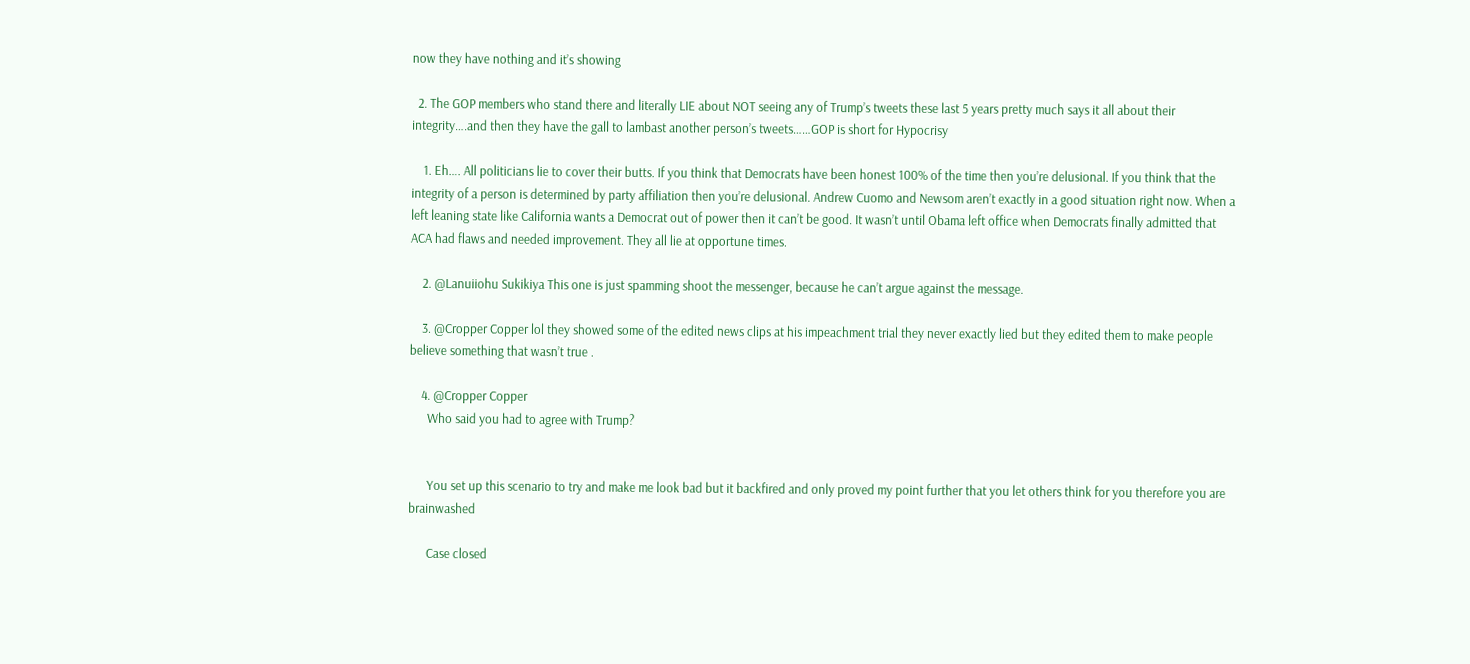now they have nothing and it’s showing

  2. The GOP members who stand there and literally LIE about NOT seeing any of Trump’s tweets these last 5 years pretty much says it all about their integrity….and then they have the gall to lambast another person’s tweets……GOP is short for Hypocrisy

    1. Eh…. All politicians lie to cover their butts. If you think that Democrats have been honest 100% of the time then you’re delusional. If you think that the integrity of a person is determined by party affiliation then you’re delusional. Andrew Cuomo and Newsom aren’t exactly in a good situation right now. When a left leaning state like California wants a Democrat out of power then it can’t be good. It wasn’t until Obama left office when Democrats finally admitted that ACA had flaws and needed improvement. They all lie at opportune times.

    2. @Lanuiiohu Sukikiya This one is just spamming shoot the messenger, because he can’t argue against the message.

    3. @Cropper Copper lol they showed some of the edited news clips at his impeachment trial they never exactly lied but they edited them to make people believe something that wasn’t true .

    4. @Cropper Copper
      Who said you had to agree with Trump?


      You set up this scenario to try and make me look bad but it backfired and only proved my point further that you let others think for you therefore you are brainwashed

      Case closed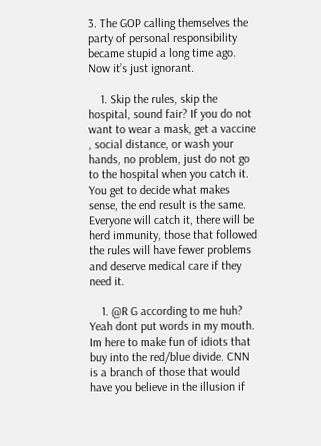3. The GOP calling themselves the party of personal responsibility became stupid a long time ago. Now it’s just ignorant.

    1. Skip the rules, skip the hospital, sound fair? If you do not want to wear a mask, get a vaccine , social distance, or wash your hands, no problem, just do not go to the hospital when you catch it. You get to decide what makes sense, the end result is the same. Everyone will catch it, there will be herd immunity, those that followed the rules will have fewer problems and deserve medical care if they need it.

    1. @R G according to me huh? Yeah dont put words in my mouth. Im here to make fun of idiots that buy into the red/blue divide. CNN is a branch of those that would have you believe in the illusion if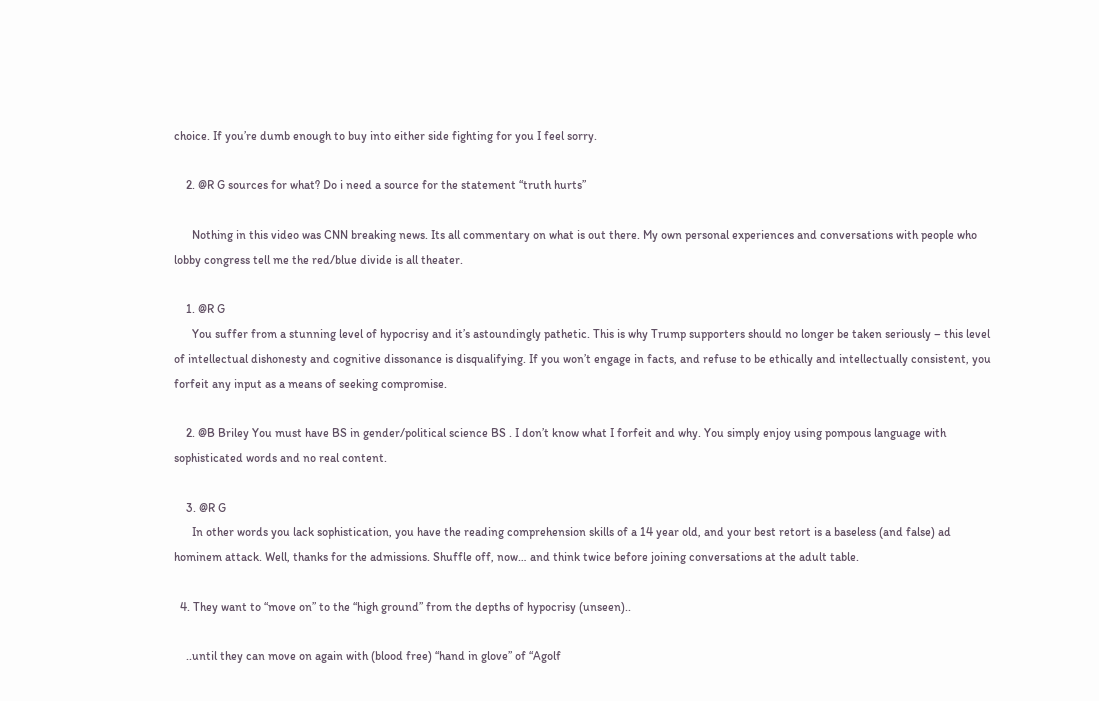choice. If you’re dumb enough to buy into either side fighting for you I feel sorry.

    2. @R G sources for what? Do i need a source for the statement “truth hurts”

      Nothing in this video was CNN breaking news. Its all commentary on what is out there. My own personal experiences and conversations with people who lobby congress tell me the red/blue divide is all theater.

    1. @R G
      You suffer from a stunning level of hypocrisy and it’s astoundingly pathetic. This is why Trump supporters should no longer be taken seriously – this level of intellectual dishonesty and cognitive dissonance is disqualifying. If you won’t engage in facts, and refuse to be ethically and intellectually consistent, you forfeit any input as a means of seeking compromise.

    2. @B Briley You must have BS in gender/political science BS . I don’t know what I forfeit and why. You simply enjoy using pompous language with sophisticated words and no real content.

    3. @R G
      In other words you lack sophistication, you have the reading comprehension skills of a 14 year old, and your best retort is a baseless (and false) ad hominem attack. Well, thanks for the admissions. Shuffle off, now… and think twice before joining conversations at the adult table.

  4. They want to “move on” to the “high ground” from the depths of hypocrisy (unseen)..

    ..until they can move on again with (blood free) “hand in glove” of “Agolf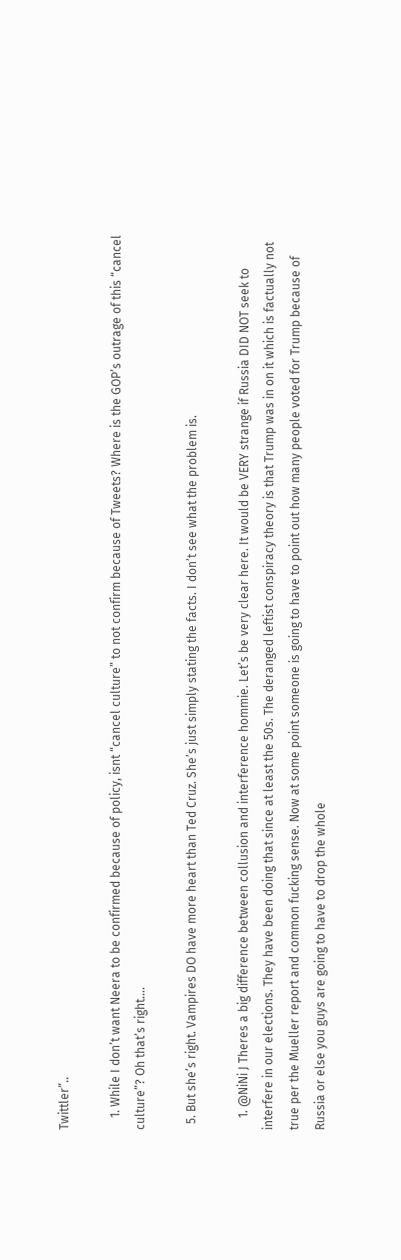Twittler”..

    1. While I don’t want Neera to be confirmed because of policy, isnt “cancel culture” to not confirm because of Tweets? Where is the GOP’s outrage of this “cancel culture”? Oh that’s right….

  5. But she’s right. Vampires DO have more heart than Ted Cruz. She’s just simply stating the facts. I don’t see what the problem is.

    1. @NiNi J Theres a big difference between collusion and interference hommie. Let’s be very clear here. It would be VERY strange if Russia DID NOT seek to interfere in our elections. They have been doing that since at least the 50s. The deranged leftist conspiracy theory is that Trump was in on it which is factually not true per the Mueller report and common fucking sense. Now at some point someone is going to have to point out how many people voted for Trump because of Russia or else you guys are going to have to drop the whole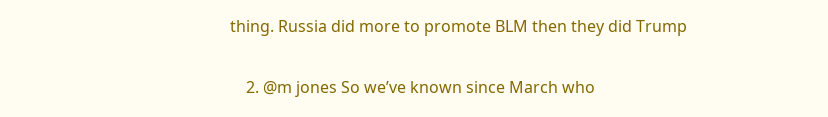thing. Russia did more to promote BLM then they did Trump

    2. @m jones So we’ve known since March who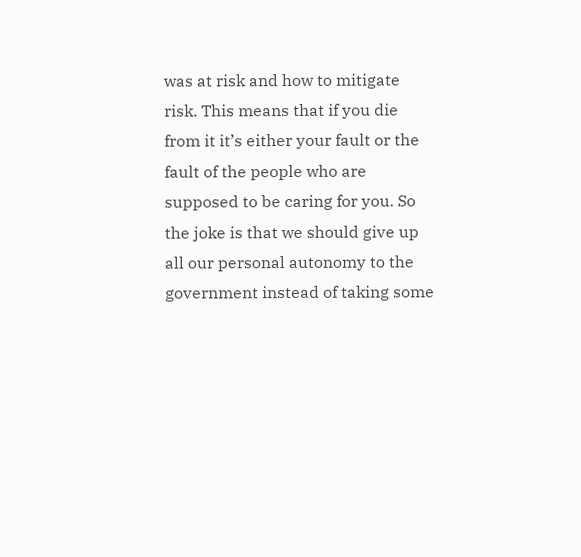was at risk and how to mitigate risk. This means that if you die from it it’s either your fault or the fault of the people who are supposed to be caring for you. So the joke is that we should give up all our personal autonomy to the government instead of taking some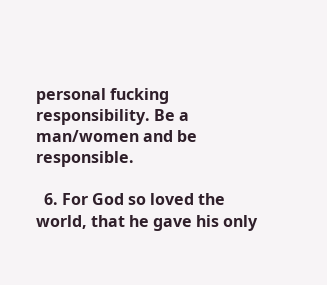personal fucking responsibility. Be a man/women and be responsible.

  6. For God so loved the world, that he gave his only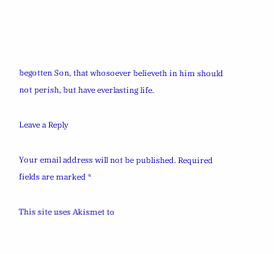begotten Son, that whosoever believeth in him should not perish, but have everlasting life.

Leave a Reply

Your email address will not be published. Required fields are marked *

This site uses Akismet to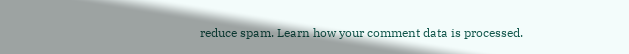reduce spam. Learn how your comment data is processed.